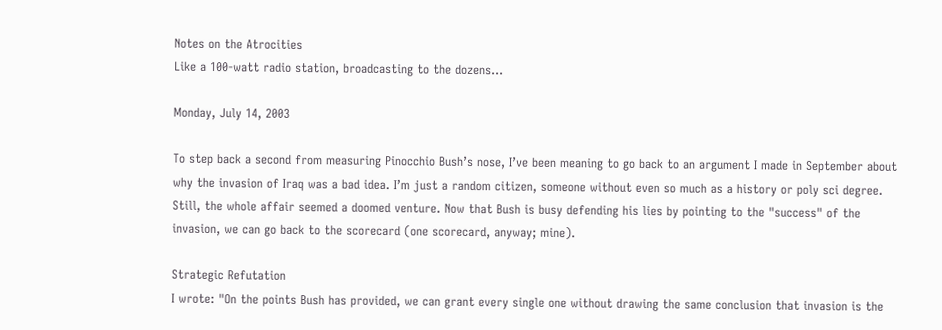Notes on the Atrocities
Like a 100-watt radio station, broadcasting to the dozens...

Monday, July 14, 2003

To step back a second from measuring Pinocchio Bush’s nose, I’ve been meaning to go back to an argument I made in September about why the invasion of Iraq was a bad idea. I’m just a random citizen, someone without even so much as a history or poly sci degree. Still, the whole affair seemed a doomed venture. Now that Bush is busy defending his lies by pointing to the "success" of the invasion, we can go back to the scorecard (one scorecard, anyway; mine).

Strategic Refutation
I wrote: "On the points Bush has provided, we can grant every single one without drawing the same conclusion that invasion is the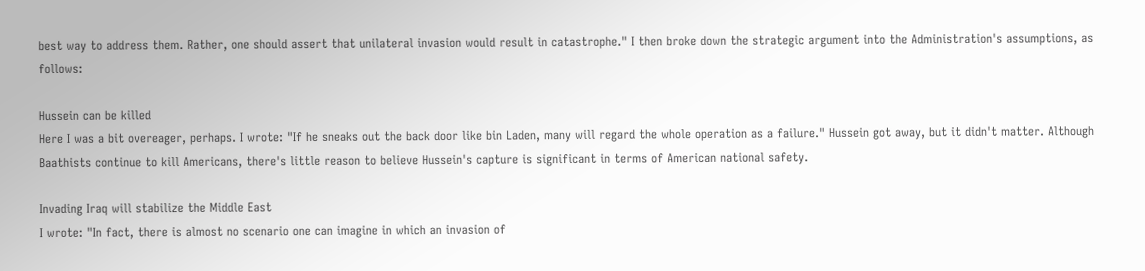best way to address them. Rather, one should assert that unilateral invasion would result in catastrophe." I then broke down the strategic argument into the Administration's assumptions, as follows:

Hussein can be killed
Here I was a bit overeager, perhaps. I wrote: "If he sneaks out the back door like bin Laden, many will regard the whole operation as a failure." Hussein got away, but it didn't matter. Although Baathists continue to kill Americans, there's little reason to believe Hussein's capture is significant in terms of American national safety.

Invading Iraq will stabilize the Middle East
I wrote: "In fact, there is almost no scenario one can imagine in which an invasion of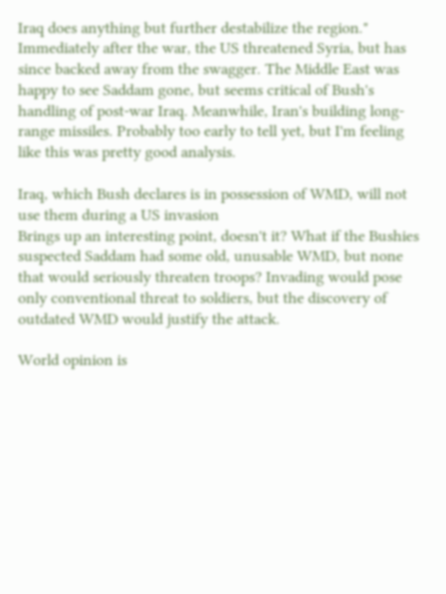Iraq does anything but further destabilize the region." Immediately after the war, the US threatened Syria, but has since backed away from the swagger. The Middle East was happy to see Saddam gone, but seems critical of Bush's handling of post-war Iraq. Meanwhile, Iran's building long-range missiles. Probably too early to tell yet, but I'm feeling like this was pretty good analysis.

Iraq, which Bush declares is in possession of WMD, will not use them during a US invasion
Brings up an interesting point, doesn't it? What if the Bushies suspected Saddam had some old, unusable WMD, but none that would seriously threaten troops? Invading would pose only conventional threat to soldiers, but the discovery of outdated WMD would justify the attack.

World opinion is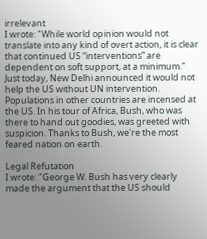irrelevant
I wrote: "While world opinion would not translate into any kind of overt action, it is clear that continued US “interventions” are dependent on soft support, at a minimum." Just today, New Delhi announced it would not help the US without UN intervention. Populations in other countries are incensed at the US. In his tour of Africa, Bush, who was there to hand out goodies, was greeted with suspicion. Thanks to Bush, we're the most feared nation on earth.

Legal Refutation
I wrote: "George W. Bush has very clearly made the argument that the US should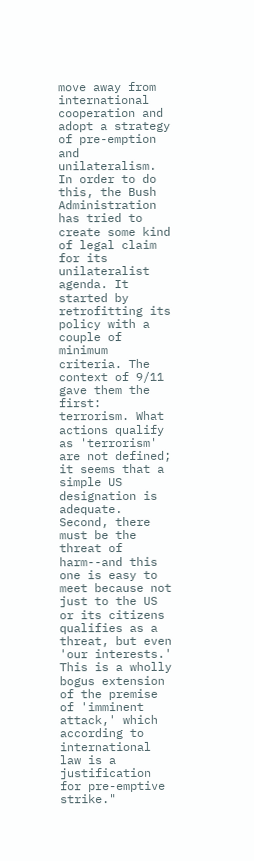move away from international cooperation and adopt a strategy of pre-emption and unilateralism. In order to do this, the Bush Administration has tried to create some kind of legal claim for its unilateralist agenda. It started by retrofitting its policy with a couple of minimum criteria. The context of 9/11 gave them the first: terrorism. What actions qualify as 'terrorism' are not defined; it seems that a simple US designation is adequate. Second, there must be the threat of harm--and this one is easy to meet because not just to the US or its citizens qualifies as a threat, but even 'our interests.' This is a wholly bogus extension of the premise of 'imminent attack,' which according to international law is a justification for pre-emptive strike."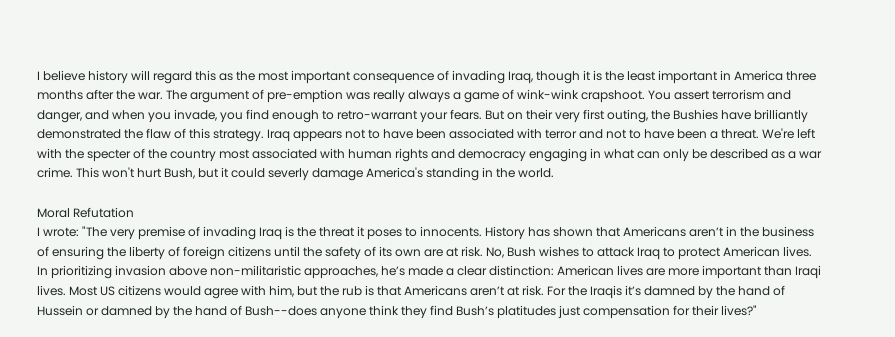I believe history will regard this as the most important consequence of invading Iraq, though it is the least important in America three months after the war. The argument of pre-emption was really always a game of wink-wink crapshoot. You assert terrorism and danger, and when you invade, you find enough to retro-warrant your fears. But on their very first outing, the Bushies have brilliantly demonstrated the flaw of this strategy. Iraq appears not to have been associated with terror and not to have been a threat. We're left with the specter of the country most associated with human rights and democracy engaging in what can only be described as a war crime. This won't hurt Bush, but it could severly damage America's standing in the world.

Moral Refutation
I wrote: "The very premise of invading Iraq is the threat it poses to innocents. History has shown that Americans aren’t in the business of ensuring the liberty of foreign citizens until the safety of its own are at risk. No, Bush wishes to attack Iraq to protect American lives. In prioritizing invasion above non-militaristic approaches, he’s made a clear distinction: American lives are more important than Iraqi lives. Most US citizens would agree with him, but the rub is that Americans aren’t at risk. For the Iraqis it’s damned by the hand of Hussein or damned by the hand of Bush--does anyone think they find Bush’s platitudes just compensation for their lives?"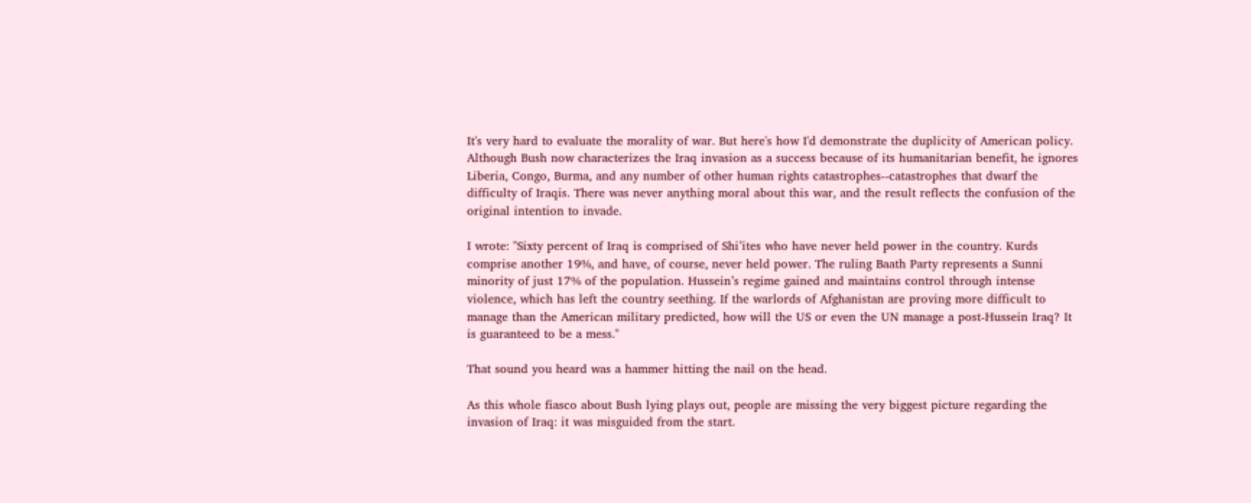It's very hard to evaluate the morality of war. But here's how I'd demonstrate the duplicity of American policy. Although Bush now characterizes the Iraq invasion as a success because of its humanitarian benefit, he ignores Liberia, Congo, Burma, and any number of other human rights catastrophes--catastrophes that dwarf the difficulty of Iraqis. There was never anything moral about this war, and the result reflects the confusion of the original intention to invade.

I wrote: "Sixty percent of Iraq is comprised of Shi’ites who have never held power in the country. Kurds comprise another 19%, and have, of course, never held power. The ruling Baath Party represents a Sunni minority of just 17% of the population. Hussein’s regime gained and maintains control through intense violence, which has left the country seething. If the warlords of Afghanistan are proving more difficult to manage than the American military predicted, how will the US or even the UN manage a post-Hussein Iraq? It is guaranteed to be a mess."

That sound you heard was a hammer hitting the nail on the head.

As this whole fiasco about Bush lying plays out, people are missing the very biggest picture regarding the invasion of Iraq: it was misguided from the start.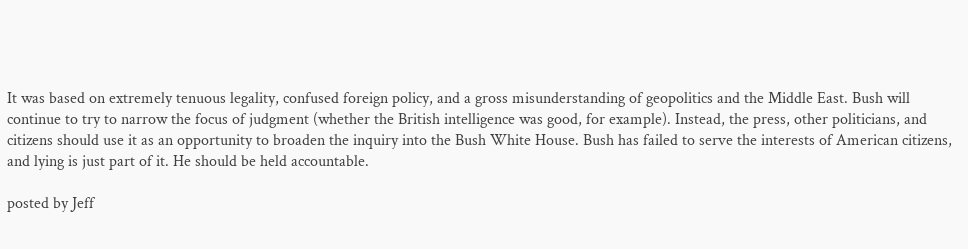It was based on extremely tenuous legality, confused foreign policy, and a gross misunderstanding of geopolitics and the Middle East. Bush will continue to try to narrow the focus of judgment (whether the British intelligence was good, for example). Instead, the press, other politicians, and citizens should use it as an opportunity to broaden the inquiry into the Bush White House. Bush has failed to serve the interests of American citizens, and lying is just part of it. He should be held accountable.

posted by Jeff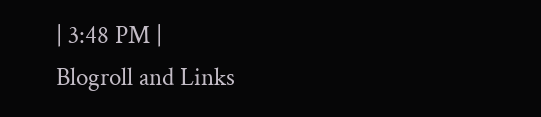| 3:48 PM |
Blogroll and Links